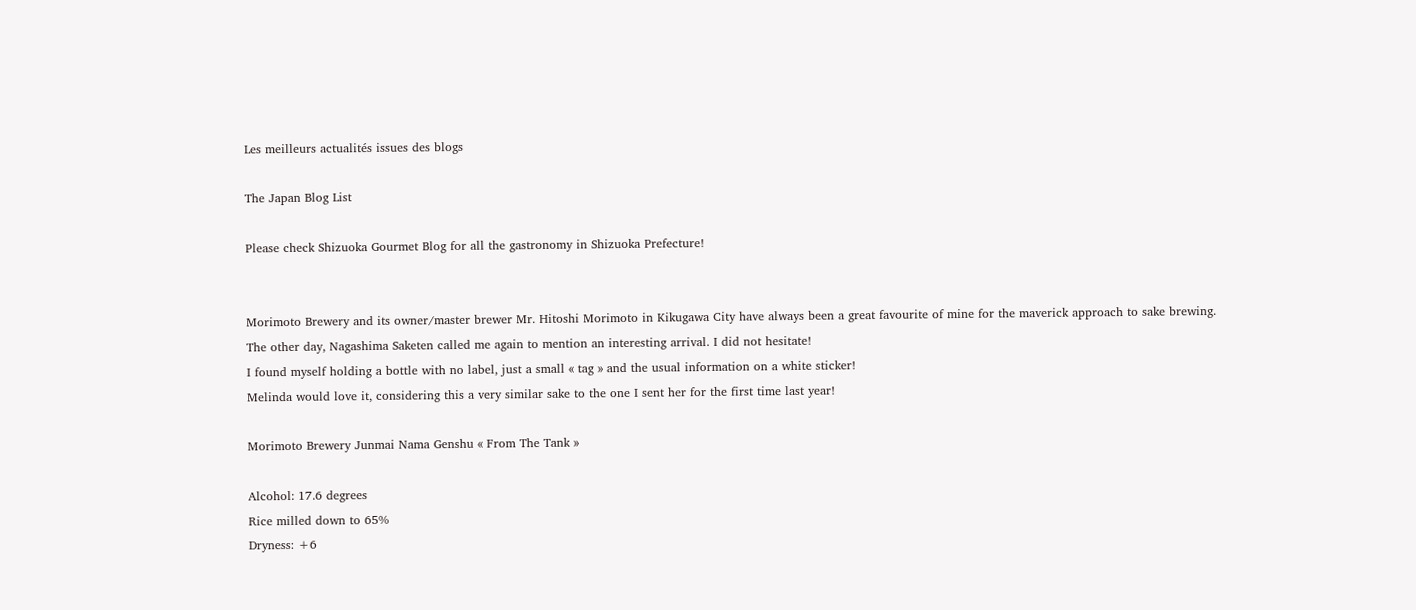Les meilleurs actualités issues des blogs

The Japan Blog List

Please check Shizuoka Gourmet Blog for all the gastronomy in Shizuoka Prefecture!


Morimoto Brewery and its owner/master brewer Mr. Hitoshi Morimoto in Kikugawa City have always been a great favourite of mine for the maverick approach to sake brewing.
The other day, Nagashima Saketen called me again to mention an interesting arrival. I did not hesitate!
I found myself holding a bottle with no label, just a small « tag » and the usual information on a white sticker!
Melinda would love it, considering this a very similar sake to the one I sent her for the first time last year!

Morimoto Brewery Junmai Nama Genshu « From The Tank »

Alcohol: 17.6 degrees
Rice milled down to 65%
Dryness: +6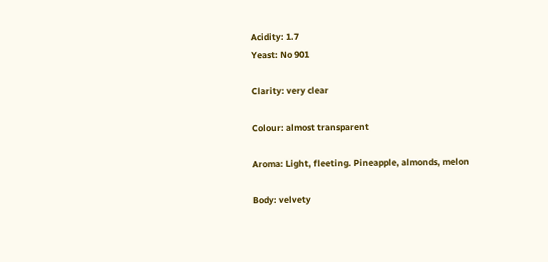Acidity: 1.7
Yeast: No 901

Clarity: very clear

Colour: almost transparent

Aroma: Light, fleeting. Pineapple, almonds, melon

Body: velvety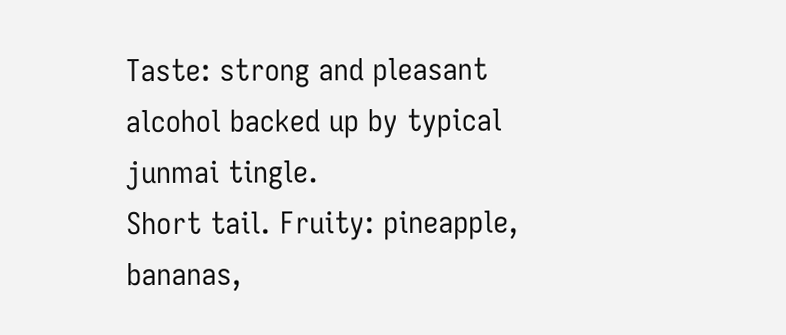Taste: strong and pleasant alcohol backed up by typical junmai tingle.
Short tail. Fruity: pineapple, bananas,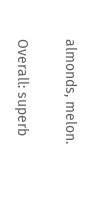almonds, melon.

Overall: superb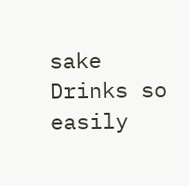sake
Drinks so easily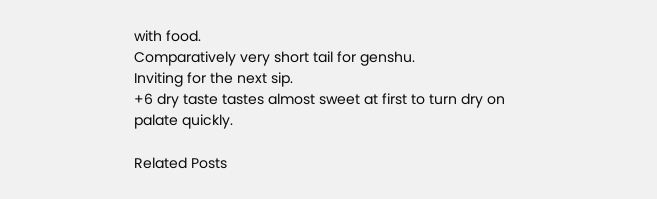with food.
Comparatively very short tail for genshu.
Inviting for the next sip.
+6 dry taste tastes almost sweet at first to turn dry on palate quickly.

Related Posts